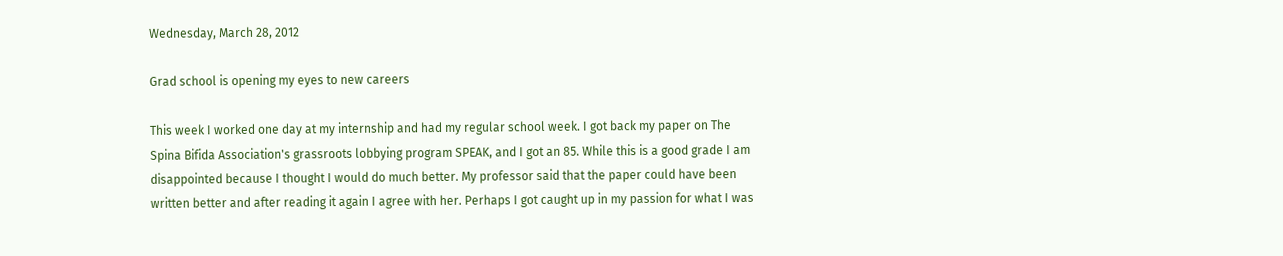Wednesday, March 28, 2012

Grad school is opening my eyes to new careers

This week I worked one day at my internship and had my regular school week. I got back my paper on The Spina Bifida Association's grassroots lobbying program SPEAK, and I got an 85. While this is a good grade I am disappointed because I thought I would do much better. My professor said that the paper could have been written better and after reading it again I agree with her. Perhaps I got caught up in my passion for what I was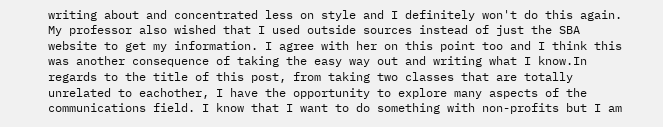writing about and concentrated less on style and I definitely won't do this again. My professor also wished that I used outside sources instead of just the SBA website to get my information. I agree with her on this point too and I think this was another consequence of taking the easy way out and writing what I know.In regards to the title of this post, from taking two classes that are totally unrelated to eachother, I have the opportunity to explore many aspects of the communications field. I know that I want to do something with non-profits but I am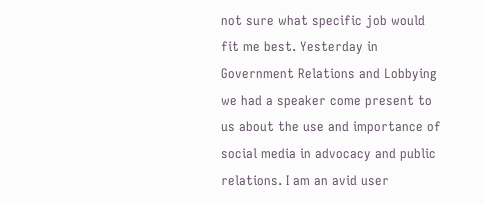not sure what specific job would fit me best. Yesterday in Government Relations and Lobbying we had a speaker come present to us about the use and importance of social media in advocacy and public relations. I am an avid user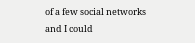of a few social networks and I could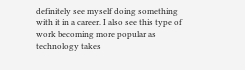definitely see myself doing something with it in a career. I also see this type of work becoming more popular as technology takes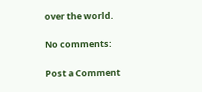over the world.

No comments:

Post a Comment